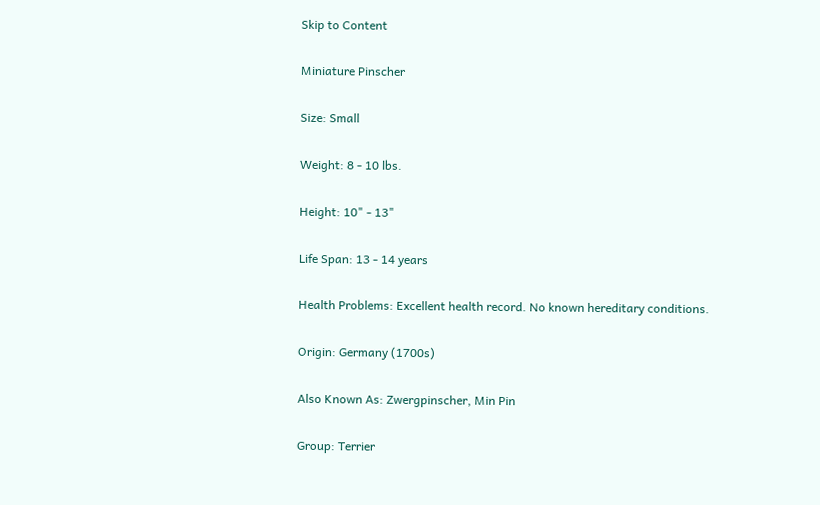Skip to Content

Miniature Pinscher

Size: Small

Weight: 8 - 10 lbs.

Height: 10" - 13"

Life Span: 13 - 14 years

Health Problems: Excellent health record. No known hereditary conditions.

Origin: Germany (1700s)

Also Known As: Zwergpinscher, Min Pin

Group: Terrier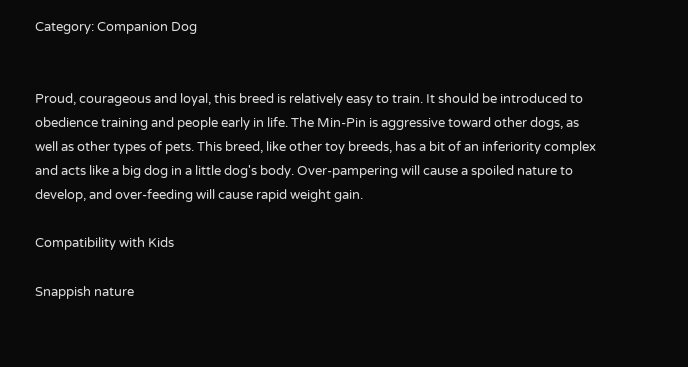Category: Companion Dog


Proud, courageous and loyal, this breed is relatively easy to train. It should be introduced to obedience training and people early in life. The Min-Pin is aggressive toward other dogs, as well as other types of pets. This breed, like other toy breeds, has a bit of an inferiority complex and acts like a big dog in a little dog's body. Over-pampering will cause a spoiled nature to develop, and over-feeding will cause rapid weight gain.

Compatibility with Kids

Snappish nature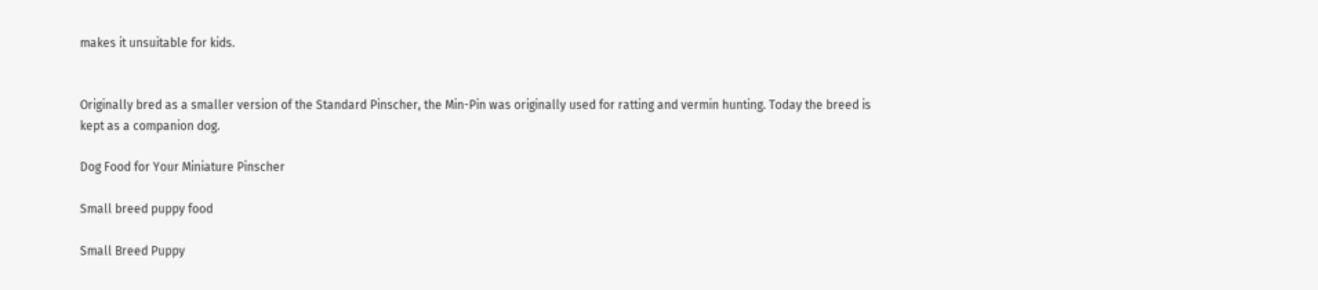makes it unsuitable for kids.


Originally bred as a smaller version of the Standard Pinscher, the Min-Pin was originally used for ratting and vermin hunting. Today the breed is kept as a companion dog.

Dog Food for Your Miniature Pinscher

Small breed puppy food

Small Breed Puppy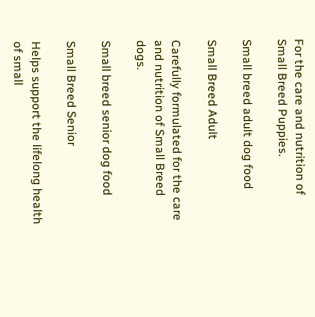For the care and nutrition of Small Breed Puppies.

Small breed adult dog food

Small Breed Adult

Carefully formulated for the care and nutrition of Small Breed dogs.

Small breed senior dog food

Small Breed Senior

Helps support the lifelong health of small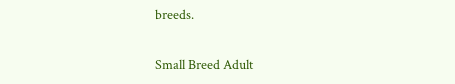breeds.

Small Breed Adult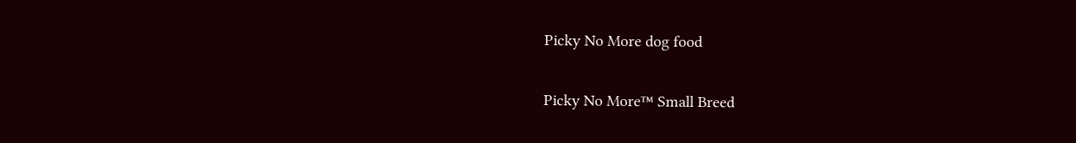Picky No More dog food

Picky No More™ Small Breed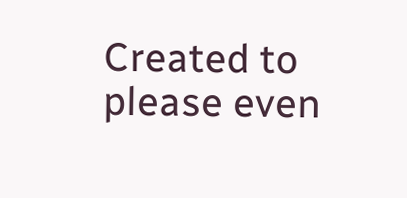Created to please even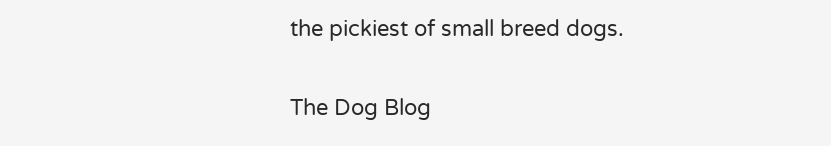the pickiest of small breed dogs.

The Dog Blog